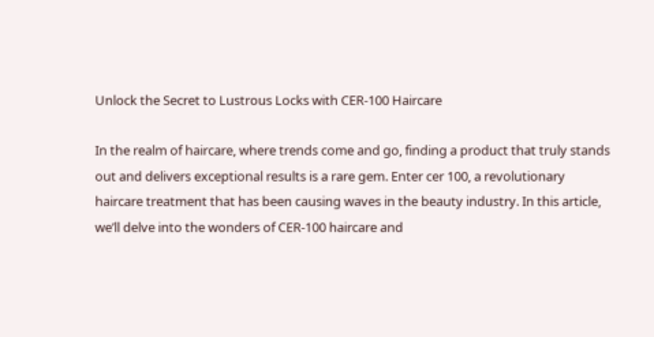Unlock the Secret to Lustrous Locks with CER-100 Haircare

In the realm of haircare, where trends come and go, finding a product that truly stands out and delivers exceptional results is a rare gem. Enter cer 100, a revolutionary haircare treatment that has been causing waves in the beauty industry. In this article, we’ll delve into the wonders of CER-100 haircare and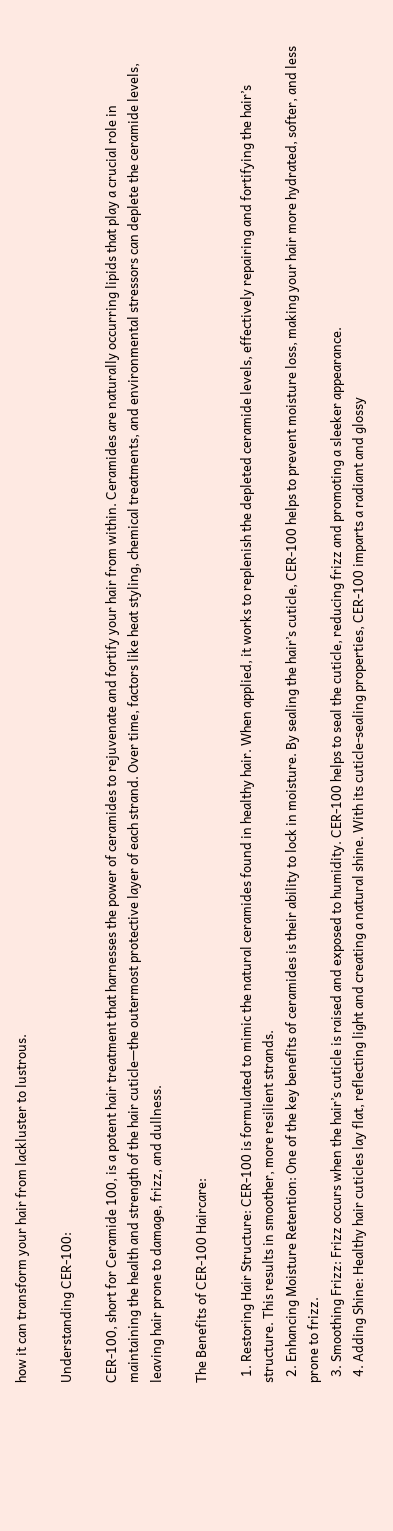how it can transform your hair from lackluster to lustrous.

Understanding CER-100:

CER-100, short for Ceramide 100, is a potent hair treatment that harnesses the power of ceramides to rejuvenate and fortify your hair from within. Ceramides are naturally occurring lipids that play a crucial role in maintaining the health and strength of the hair cuticle—the outermost protective layer of each strand. Over time, factors like heat styling, chemical treatments, and environmental stressors can deplete the ceramide levels, leaving hair prone to damage, frizz, and dullness.

The Benefits of CER-100 Haircare:

  1. Restoring Hair Structure: CER-100 is formulated to mimic the natural ceramides found in healthy hair. When applied, it works to replenish the depleted ceramide levels, effectively repairing and fortifying the hair’s structure. This results in smoother, more resilient strands.
  2. Enhancing Moisture Retention: One of the key benefits of ceramides is their ability to lock in moisture. By sealing the hair’s cuticle, CER-100 helps to prevent moisture loss, making your hair more hydrated, softer, and less prone to frizz.
  3. Smoothing Frizz: Frizz occurs when the hair’s cuticle is raised and exposed to humidity. CER-100 helps to seal the cuticle, reducing frizz and promoting a sleeker appearance.
  4. Adding Shine: Healthy hair cuticles lay flat, reflecting light and creating a natural shine. With its cuticle-sealing properties, CER-100 imparts a radiant and glossy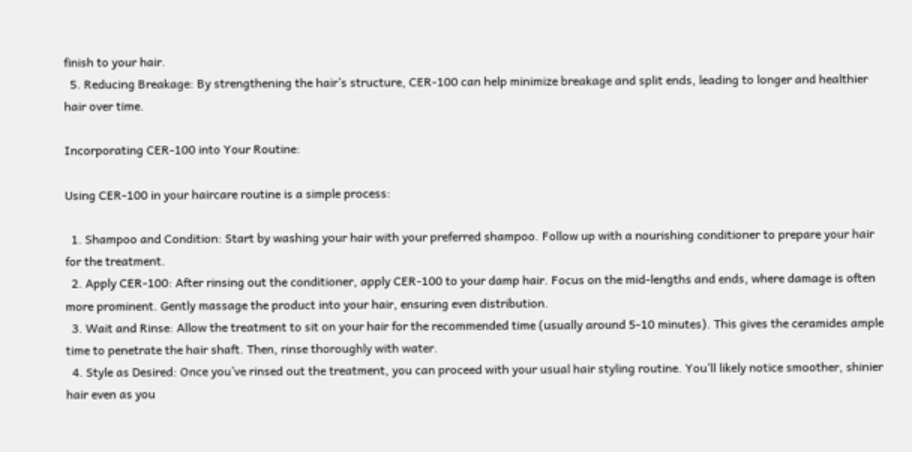finish to your hair.
  5. Reducing Breakage: By strengthening the hair’s structure, CER-100 can help minimize breakage and split ends, leading to longer and healthier hair over time.

Incorporating CER-100 into Your Routine:

Using CER-100 in your haircare routine is a simple process:

  1. Shampoo and Condition: Start by washing your hair with your preferred shampoo. Follow up with a nourishing conditioner to prepare your hair for the treatment.
  2. Apply CER-100: After rinsing out the conditioner, apply CER-100 to your damp hair. Focus on the mid-lengths and ends, where damage is often more prominent. Gently massage the product into your hair, ensuring even distribution.
  3. Wait and Rinse: Allow the treatment to sit on your hair for the recommended time (usually around 5-10 minutes). This gives the ceramides ample time to penetrate the hair shaft. Then, rinse thoroughly with water.
  4. Style as Desired: Once you’ve rinsed out the treatment, you can proceed with your usual hair styling routine. You’ll likely notice smoother, shinier hair even as you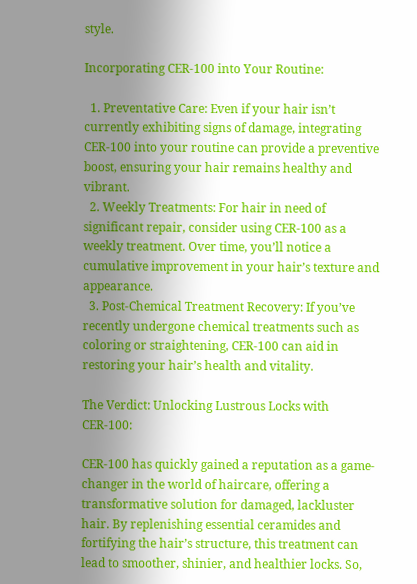style.

Incorporating CER-100 into Your Routine:

  1. Preventative Care: Even if your hair isn’t currently exhibiting signs of damage, integrating CER-100 into your routine can provide a preventive boost, ensuring your hair remains healthy and vibrant.
  2. Weekly Treatments: For hair in need of significant repair, consider using CER-100 as a weekly treatment. Over time, you’ll notice a cumulative improvement in your hair’s texture and appearance.
  3. Post-Chemical Treatment Recovery: If you’ve recently undergone chemical treatments such as coloring or straightening, CER-100 can aid in restoring your hair’s health and vitality.

The Verdict: Unlocking Lustrous Locks with CER-100:

CER-100 has quickly gained a reputation as a game-changer in the world of haircare, offering a transformative solution for damaged, lackluster hair. By replenishing essential ceramides and fortifying the hair’s structure, this treatment can lead to smoother, shinier, and healthier locks. So,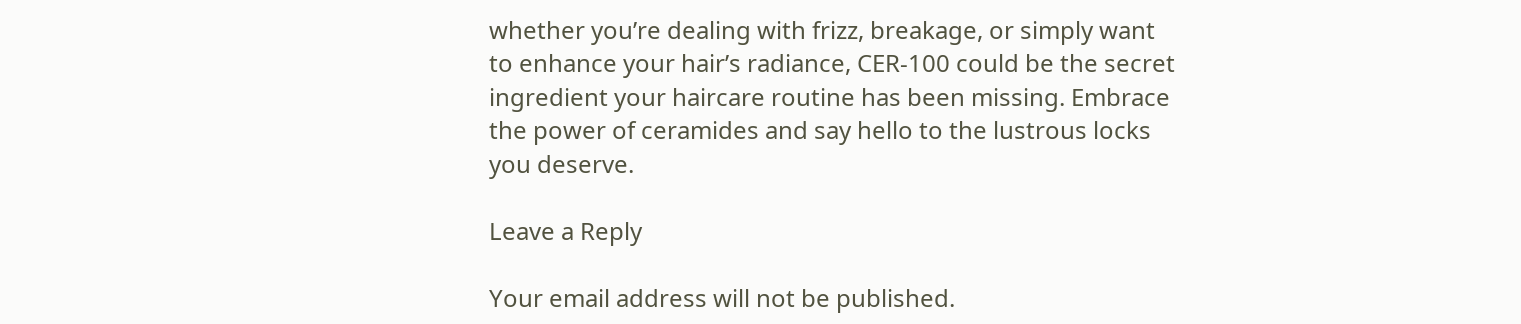whether you’re dealing with frizz, breakage, or simply want to enhance your hair’s radiance, CER-100 could be the secret ingredient your haircare routine has been missing. Embrace the power of ceramides and say hello to the lustrous locks you deserve.

Leave a Reply

Your email address will not be published.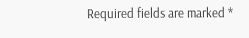Required fields are marked *